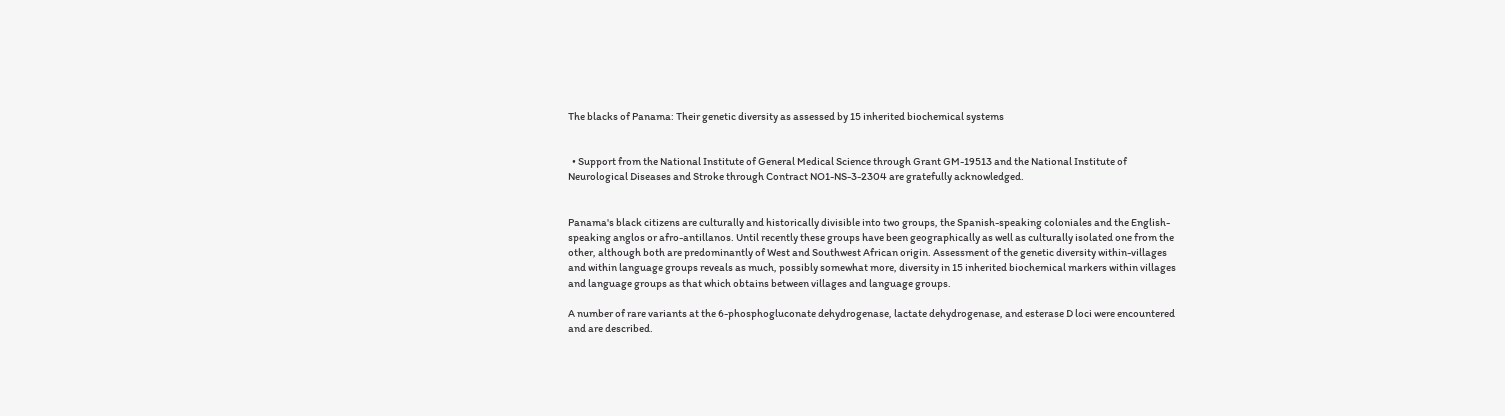The blacks of Panama: Their genetic diversity as assessed by 15 inherited biochemical systems


  • Support from the National Institute of General Medical Science through Grant GM-19513 and the National Institute of Neurological Diseases and Stroke through Contract NO1-NS-3-2304 are gratefully acknowledged.


Panama's black citizens are culturally and historically divisible into two groups, the Spanish-speaking coloniales and the English-speaking anglos or afro-antillanos. Until recently these groups have been geographically as well as culturally isolated one from the other, although both are predominantly of West and Southwest African origin. Assessment of the genetic diversity within-villages and within language groups reveals as much, possibly somewhat more, diversity in 15 inherited biochemical markers within villages and language groups as that which obtains between villages and language groups.

A number of rare variants at the 6-phosphogluconate dehydrogenase, lactate dehydrogenase, and esterase D loci were encountered and are described.